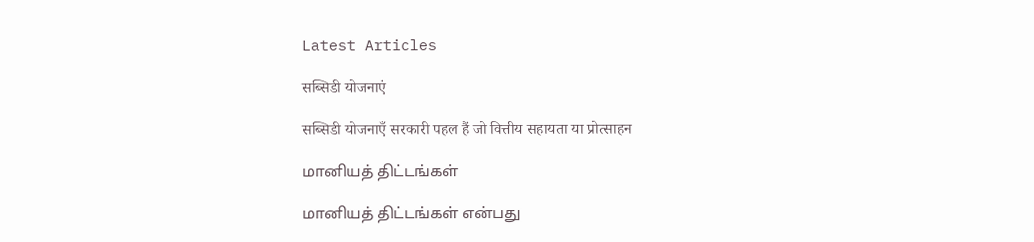Latest Articles

सब्सिडी योजनाएं

सब्सिडी योजनाएँ सरकारी पहल हैं जो वित्तीय सहायता या प्रोत्साहन

மானியத் திட்டங்கள்

மானியத் திட்டங்கள் என்பது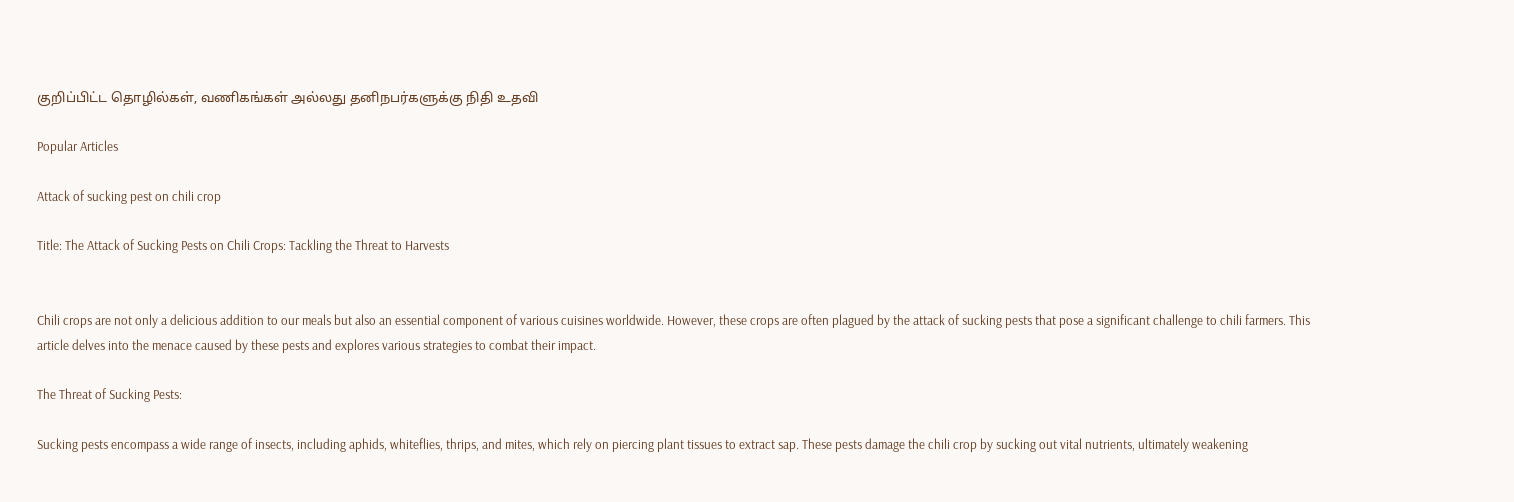குறிப்பிட்ட தொழில்கள், வணிகங்கள் அல்லது தனிநபர்களுக்கு நிதி உதவி

Popular Articles

Attack of sucking pest on chili crop

Title: The Attack of Sucking Pests on Chili Crops: Tackling the Threat to Harvests


Chili crops are not only a delicious addition to our meals but also an essential component of various cuisines worldwide. However, these crops are often plagued by the attack of sucking pests that pose a significant challenge to chili farmers. This article delves into the menace caused by these pests and explores various strategies to combat their impact.

The Threat of Sucking Pests:

Sucking pests encompass a wide range of insects, including aphids, whiteflies, thrips, and mites, which rely on piercing plant tissues to extract sap. These pests damage the chili crop by sucking out vital nutrients, ultimately weakening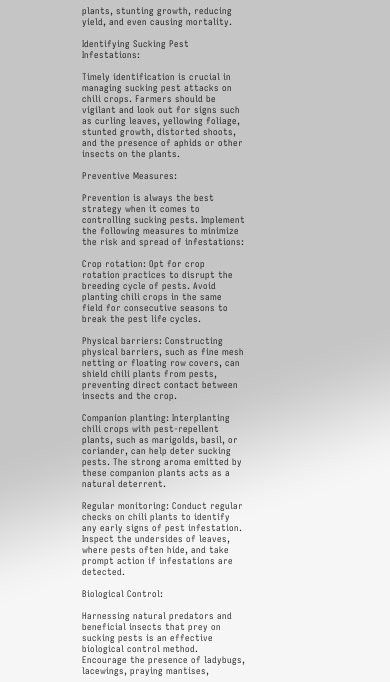plants, stunting growth, reducing yield, and even causing mortality.

Identifying Sucking Pest Infestations:

Timely identification is crucial in managing sucking pest attacks on chili crops. Farmers should be vigilant and look out for signs such as curling leaves, yellowing foliage, stunted growth, distorted shoots, and the presence of aphids or other insects on the plants.

Preventive Measures:

Prevention is always the best strategy when it comes to controlling sucking pests. Implement the following measures to minimize the risk and spread of infestations:

Crop rotation: Opt for crop rotation practices to disrupt the breeding cycle of pests. Avoid planting chili crops in the same field for consecutive seasons to break the pest life cycles.

Physical barriers: Constructing physical barriers, such as fine mesh netting or floating row covers, can shield chili plants from pests, preventing direct contact between insects and the crop.

Companion planting: Interplanting chili crops with pest-repellent plants, such as marigolds, basil, or coriander, can help deter sucking pests. The strong aroma emitted by these companion plants acts as a natural deterrent.

Regular monitoring: Conduct regular checks on chili plants to identify any early signs of pest infestation. Inspect the undersides of leaves, where pests often hide, and take prompt action if infestations are detected.

Biological Control:

Harnessing natural predators and beneficial insects that prey on sucking pests is an effective biological control method. Encourage the presence of ladybugs, lacewings, praying mantises,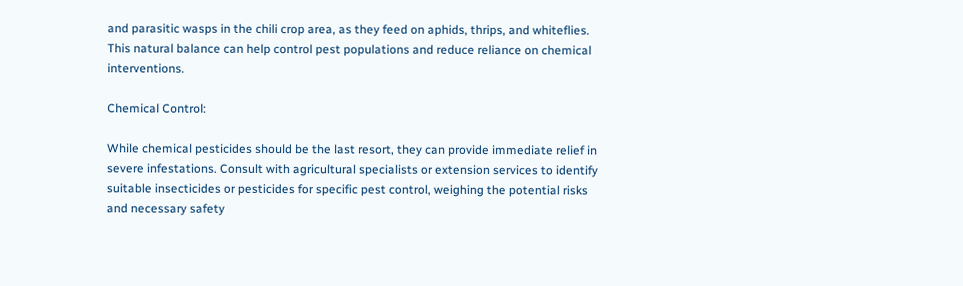and parasitic wasps in the chili crop area, as they feed on aphids, thrips, and whiteflies. This natural balance can help control pest populations and reduce reliance on chemical interventions.

Chemical Control:

While chemical pesticides should be the last resort, they can provide immediate relief in severe infestations. Consult with agricultural specialists or extension services to identify suitable insecticides or pesticides for specific pest control, weighing the potential risks and necessary safety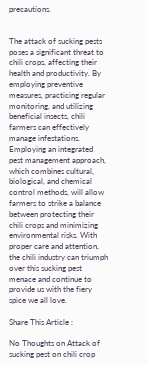precautions.


The attack of sucking pests poses a significant threat to chili crops, affecting their health and productivity. By employing preventive measures, practicing regular monitoring, and utilizing beneficial insects, chili farmers can effectively manage infestations. Employing an integrated pest management approach, which combines cultural, biological, and chemical control methods, will allow farmers to strike a balance between protecting their chili crops and minimizing environmental risks. With proper care and attention, the chili industry can triumph over this sucking pest menace and continue to provide us with the fiery spice we all love.

Share This Article :

No Thoughts on Attack of sucking pest on chili crop